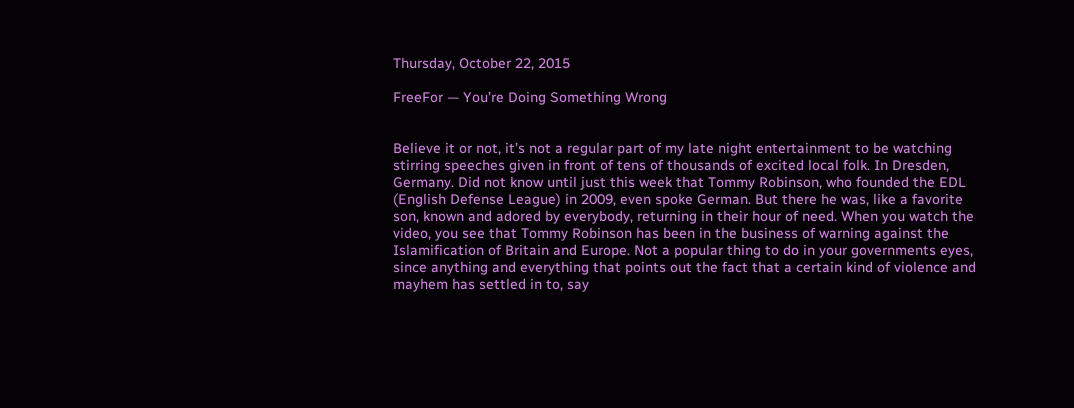Thursday, October 22, 2015

FreeFor — You’re Doing Something Wrong


Believe it or not, it’s not a regular part of my late night entertainment to be watching stirring speeches given in front of tens of thousands of excited local folk. In Dresden, Germany. Did not know until just this week that Tommy Robinson, who founded the EDL (English Defense League) in 2009, even spoke German. But there he was, like a favorite son, known and adored by everybody, returning in their hour of need. When you watch the video, you see that Tommy Robinson has been in the business of warning against the Islamification of Britain and Europe. Not a popular thing to do in your governments eyes, since anything and everything that points out the fact that a certain kind of violence and mayhem has settled in to, say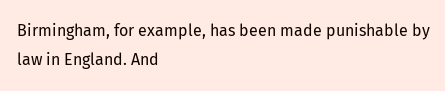Birmingham, for example, has been made punishable by law in England. And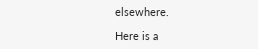elsewhere.

Here is a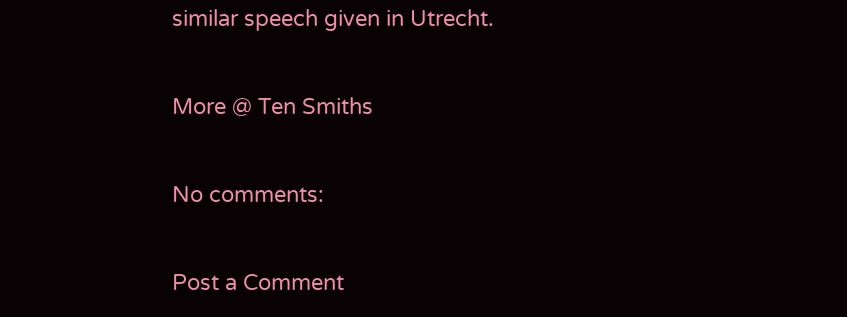similar speech given in Utrecht.

More @ Ten Smiths

No comments:

Post a Comment